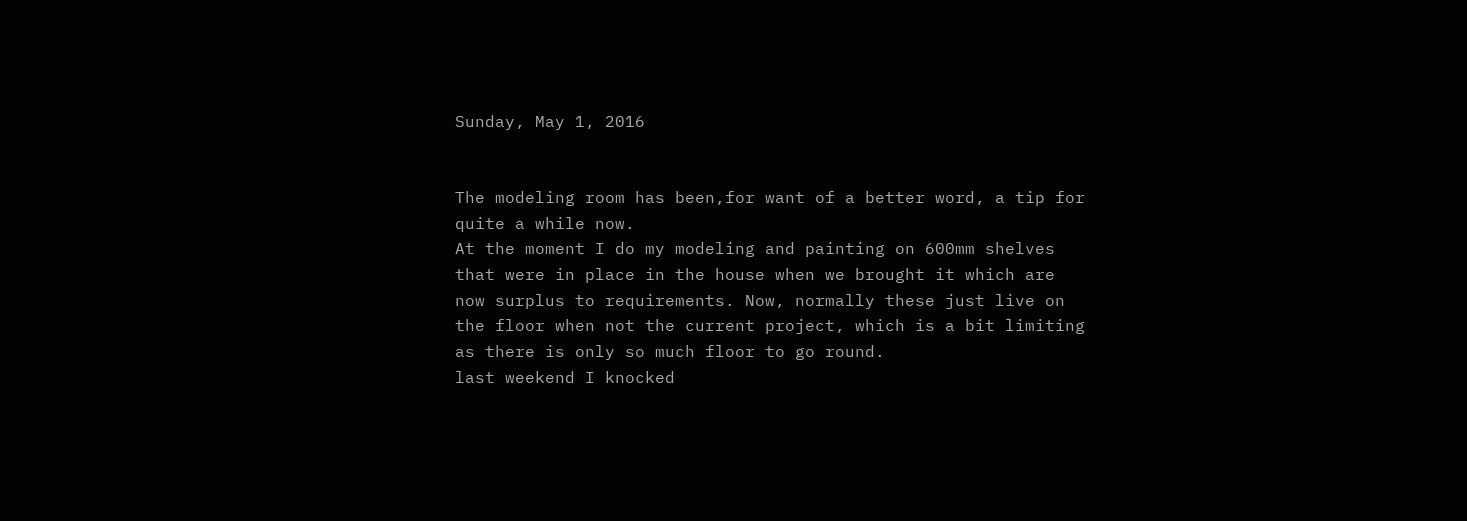Sunday, May 1, 2016


The modeling room has been,for want of a better word, a tip for quite a while now.
At the moment I do my modeling and painting on 600mm shelves that were in place in the house when we brought it which are now surplus to requirements. Now, normally these just live on the floor when not the current project, which is a bit limiting as there is only so much floor to go round.
last weekend I knocked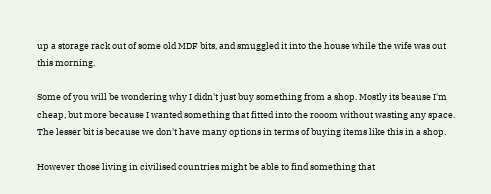up a storage rack out of some old MDF bits, and smuggled it into the house while the wife was out this morning.

Some of you will be wondering why I didn't just buy something from a shop. Mostly its beause I'm cheap, but more because I wanted something that fitted into the rooom without wasting any space. The lesser bit is because we don't have many options in terms of buying items like this in a shop.

However those living in civilised countries might be able to find something that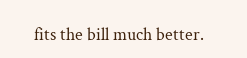fits the bill much better.